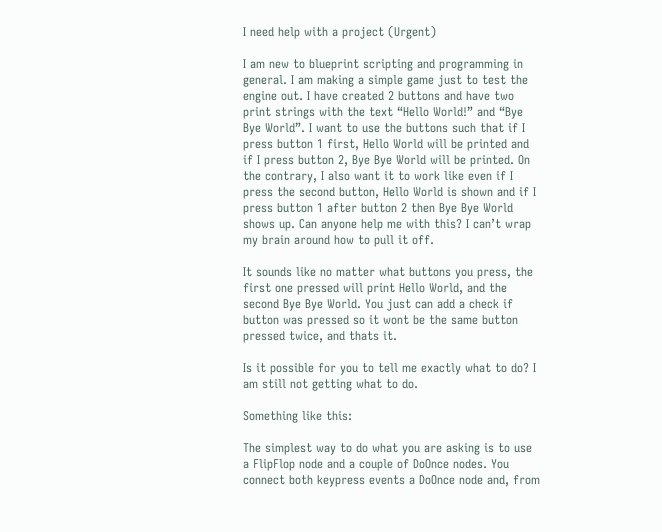I need help with a project (Urgent)

I am new to blueprint scripting and programming in general. I am making a simple game just to test the engine out. I have created 2 buttons and have two print strings with the text “Hello World!” and “Bye Bye World”. I want to use the buttons such that if I press button 1 first, Hello World will be printed and if I press button 2, Bye Bye World will be printed. On the contrary, I also want it to work like even if I press the second button, Hello World is shown and if I press button 1 after button 2 then Bye Bye World shows up. Can anyone help me with this? I can’t wrap my brain around how to pull it off.

It sounds like no matter what buttons you press, the first one pressed will print Hello World, and the second Bye Bye World. You just can add a check if button was pressed so it wont be the same button pressed twice, and thats it.

Is it possible for you to tell me exactly what to do? I am still not getting what to do.

Something like this:

The simplest way to do what you are asking is to use a FlipFlop node and a couple of DoOnce nodes. You connect both keypress events a DoOnce node and, from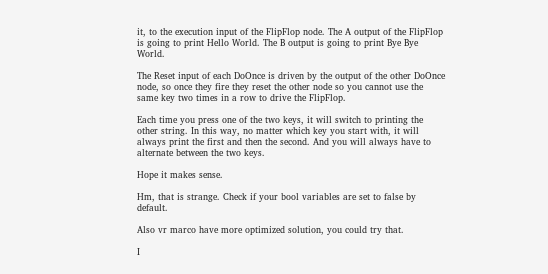it, to the execution input of the FlipFlop node. The A output of the FlipFlop is going to print Hello World. The B output is going to print Bye Bye World.

The Reset input of each DoOnce is driven by the output of the other DoOnce node, so once they fire they reset the other node so you cannot use the same key two times in a row to drive the FlipFlop.

Each time you press one of the two keys, it will switch to printing the other string. In this way, no matter which key you start with, it will always print the first and then the second. And you will always have to alternate between the two keys.

Hope it makes sense.

Hm, that is strange. Check if your bool variables are set to false by default.

Also vr marco have more optimized solution, you could try that.

I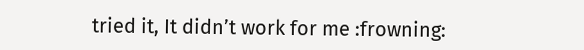tried it, It didn’t work for me :frowning: